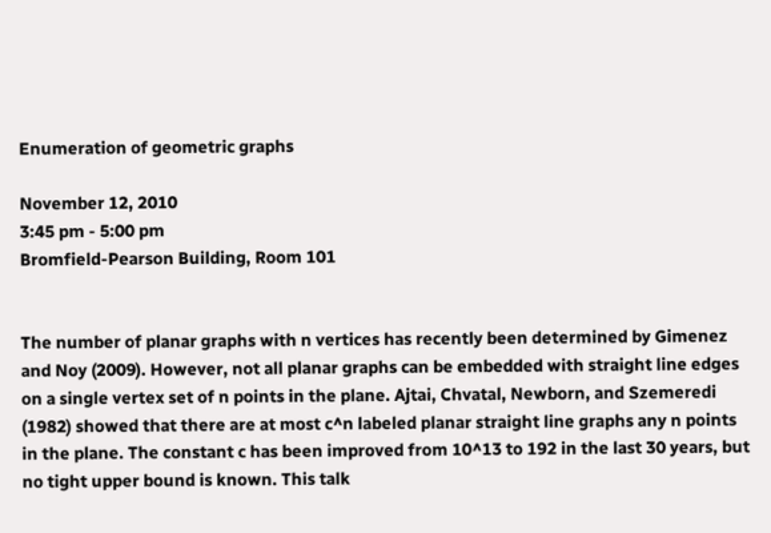Enumeration of geometric graphs

November 12, 2010
3:45 pm - 5:00 pm
Bromfield-Pearson Building, Room 101


The number of planar graphs with n vertices has recently been determined by Gimenez and Noy (2009). However, not all planar graphs can be embedded with straight line edges on a single vertex set of n points in the plane. Ajtai, Chvatal, Newborn, and Szemeredi (1982) showed that there are at most c^n labeled planar straight line graphs any n points in the plane. The constant c has been improved from 10^13 to 192 in the last 30 years, but no tight upper bound is known. This talk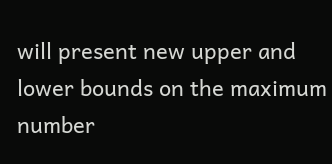will present new upper and lower bounds on the maximum number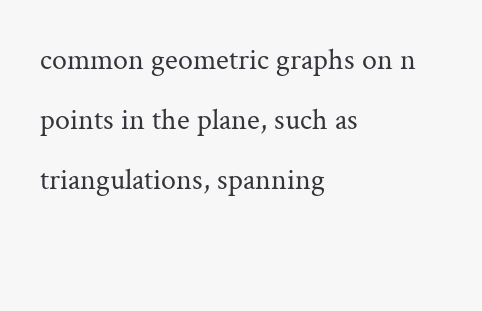common geometric graphs on n points in the plane, such as triangulations, spanning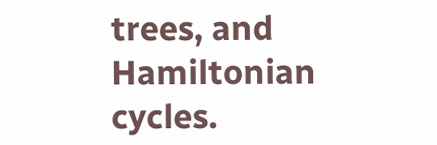trees, and Hamiltonian cycles.